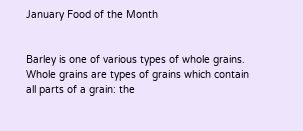January Food of the Month


Barley is one of various types of whole grains.  Whole grains are types of grains which contain all parts of a grain: the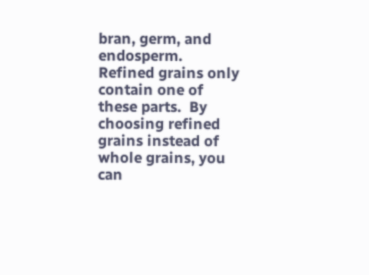bran, germ, and endosperm.  Refined grains only contain one of these parts.  By choosing refined grains instead of whole grains, you can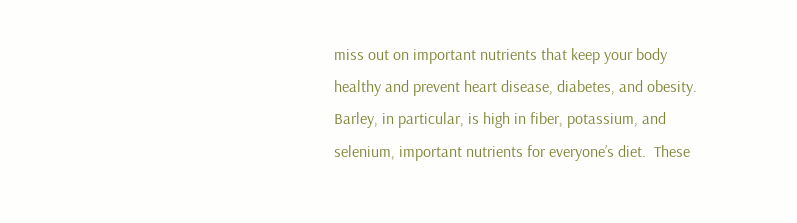miss out on important nutrients that keep your body healthy and prevent heart disease, diabetes, and obesity.  Barley, in particular, is high in fiber, potassium, and selenium, important nutrients for everyone’s diet.  These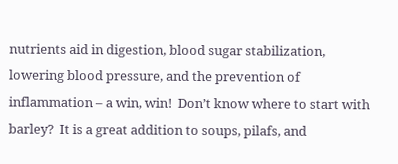nutrients aid in digestion, blood sugar stabilization, lowering blood pressure, and the prevention of inflammation – a win, win!  Don’t know where to start with barley?  It is a great addition to soups, pilafs, and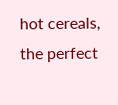hot cereals, the perfect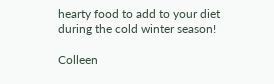hearty food to add to your diet during the cold winter season!

Colleen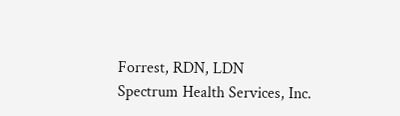Forrest, RDN, LDN
Spectrum Health Services, Inc.